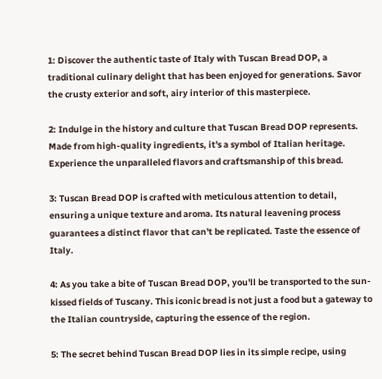1: Discover the authentic taste of Italy with Tuscan Bread DOP, a traditional culinary delight that has been enjoyed for generations. Savor the crusty exterior and soft, airy interior of this masterpiece.

2: Indulge in the history and culture that Tuscan Bread DOP represents. Made from high-quality ingredients, it's a symbol of Italian heritage. Experience the unparalleled flavors and craftsmanship of this bread.

3: Tuscan Bread DOP is crafted with meticulous attention to detail, ensuring a unique texture and aroma. Its natural leavening process guarantees a distinct flavor that can't be replicated. Taste the essence of Italy.

4: As you take a bite of Tuscan Bread DOP, you'll be transported to the sun-kissed fields of Tuscany. This iconic bread is not just a food but a gateway to the Italian countryside, capturing the essence of the region.

5: The secret behind Tuscan Bread DOP lies in its simple recipe, using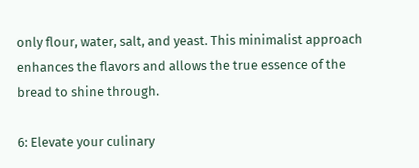only flour, water, salt, and yeast. This minimalist approach enhances the flavors and allows the true essence of the bread to shine through.

6: Elevate your culinary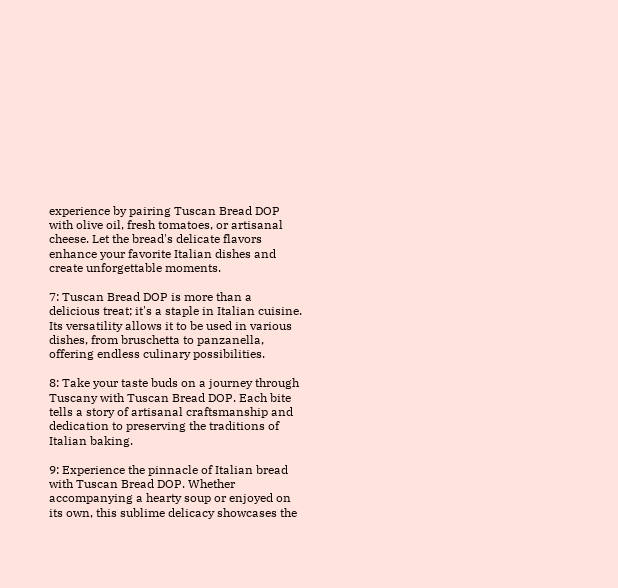experience by pairing Tuscan Bread DOP with olive oil, fresh tomatoes, or artisanal cheese. Let the bread's delicate flavors enhance your favorite Italian dishes and create unforgettable moments.

7: Tuscan Bread DOP is more than a delicious treat; it's a staple in Italian cuisine. Its versatility allows it to be used in various dishes, from bruschetta to panzanella, offering endless culinary possibilities.

8: Take your taste buds on a journey through Tuscany with Tuscan Bread DOP. Each bite tells a story of artisanal craftsmanship and dedication to preserving the traditions of Italian baking.

9: Experience the pinnacle of Italian bread with Tuscan Bread DOP. Whether accompanying a hearty soup or enjoyed on its own, this sublime delicacy showcases the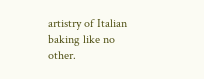artistry of Italian baking like no other.